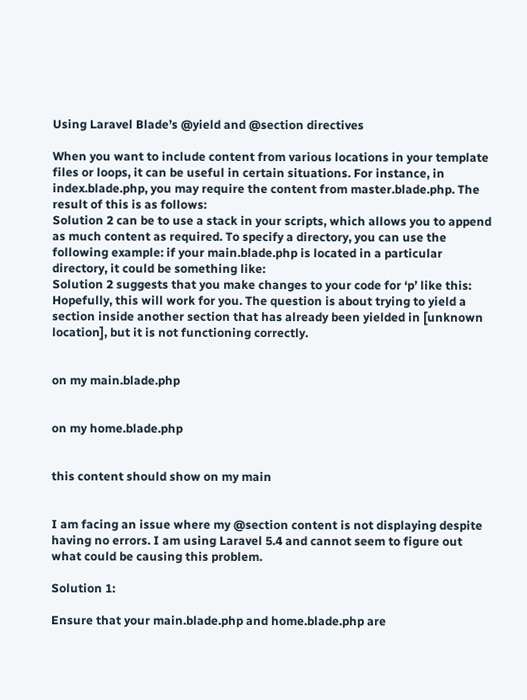Using Laravel Blade’s @yield and @section directives

When you want to include content from various locations in your template files or loops, it can be useful in certain situations. For instance, in index.blade.php, you may require the content from master.blade.php. The result of this is as follows:
Solution 2 can be to use a stack in your scripts, which allows you to append as much content as required. To specify a directory, you can use the following example: if your main.blade.php is located in a particular directory, it could be something like:
Solution 2 suggests that you make changes to your code for ‘p’ like this:
Hopefully, this will work for you. The question is about trying to yield a section inside another section that has already been yielded in [unknown location], but it is not functioning correctly.


on my main.blade.php


on my home.blade.php


this content should show on my main


I am facing an issue where my @section content is not displaying despite having no errors. I am using Laravel 5.4 and cannot seem to figure out what could be causing this problem.

Solution 1:

Ensure that your main.blade.php and home.blade.php are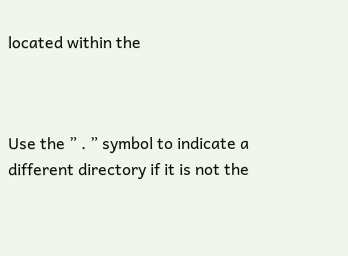located within the



Use the ” . ” symbol to indicate a different directory if it is not the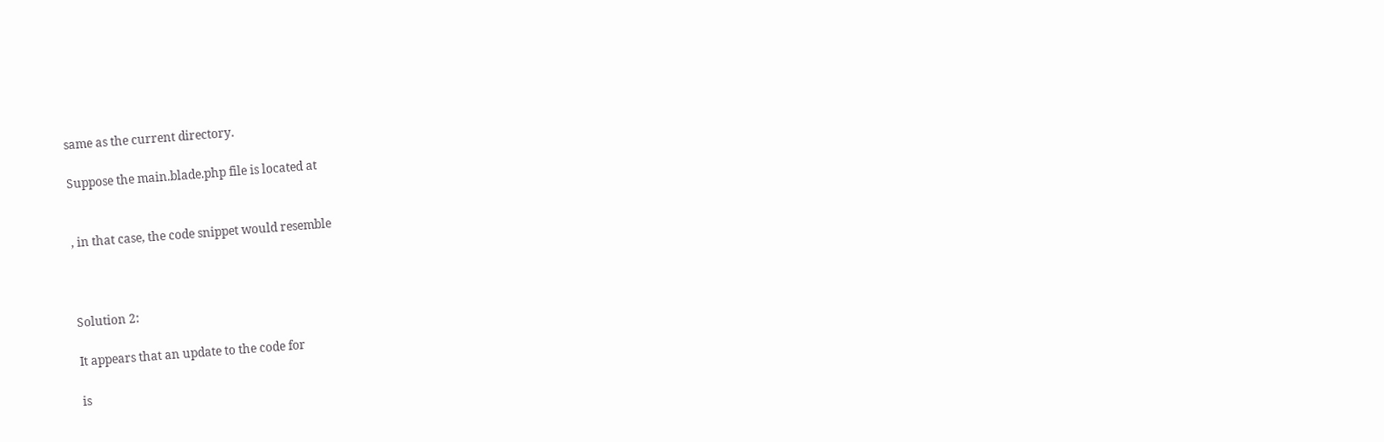same as the current directory.

Suppose the main.blade.php file is located at


, in that case, the code snippet would resemble



Solution 2:

It appears that an update to the code for

is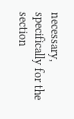necessary, specifically for the section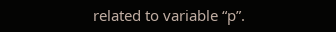related to variable “p”.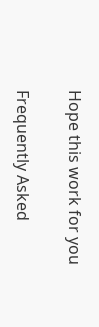Hope this work for you

Frequently Asked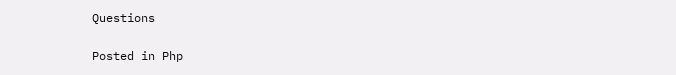Questions

Posted in Php